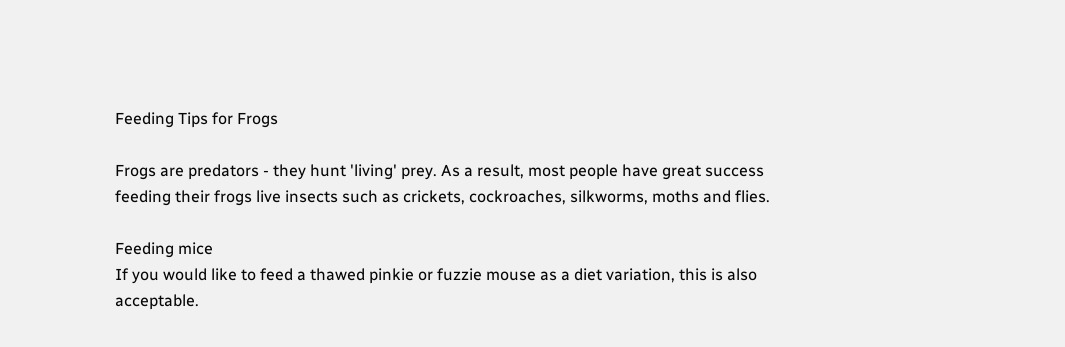Feeding Tips for Frogs

Frogs are predators - they hunt 'living' prey. As a result, most people have great success feeding their frogs live insects such as crickets, cockroaches, silkworms, moths and flies.

Feeding mice
If you would like to feed a thawed pinkie or fuzzie mouse as a diet variation, this is also acceptable.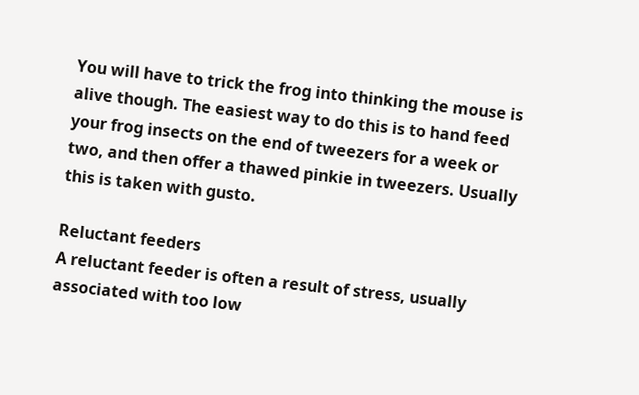You will have to trick the frog into thinking the mouse is alive though. The easiest way to do this is to hand feed your frog insects on the end of tweezers for a week or two, and then offer a thawed pinkie in tweezers. Usually this is taken with gusto.

Reluctant feeders
A reluctant feeder is often a result of stress, usually associated with too low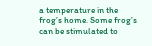a temperature in the frog’s home. Some frog’s can be stimulated to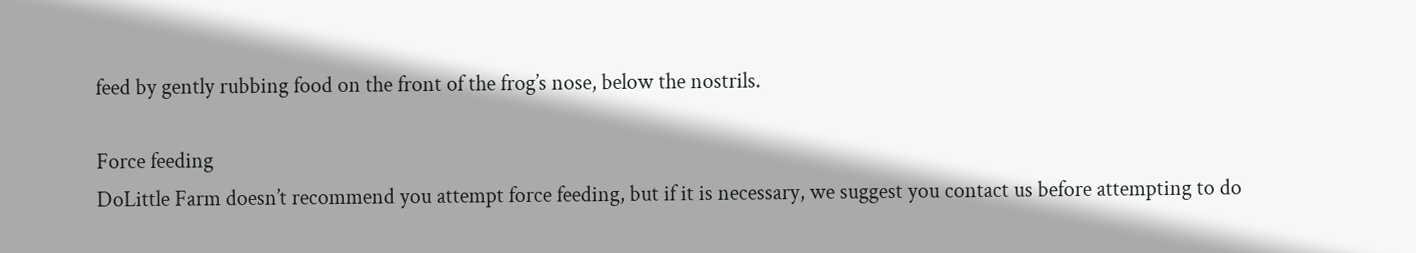feed by gently rubbing food on the front of the frog’s nose, below the nostrils.

Force feeding
DoLittle Farm doesn’t recommend you attempt force feeding, but if it is necessary, we suggest you contact us before attempting to do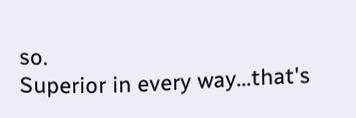so.
Superior in every way...that's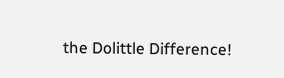the Dolittle Difference!